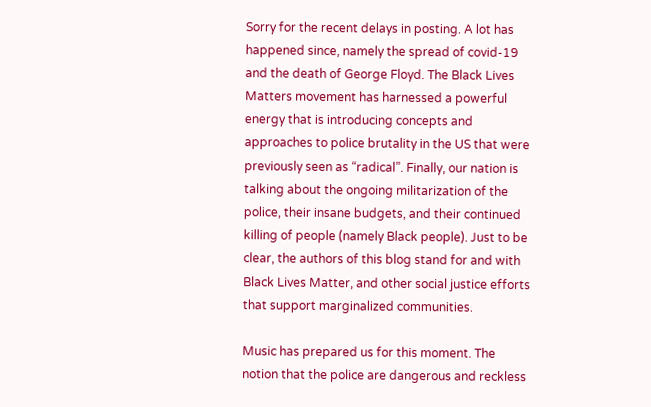Sorry for the recent delays in posting. A lot has happened since, namely the spread of covid-19 and the death of George Floyd. The Black Lives Matters movement has harnessed a powerful energy that is introducing concepts and approaches to police brutality in the US that were previously seen as “radical”. Finally, our nation is talking about the ongoing militarization of the police, their insane budgets, and their continued killing of people (namely Black people). Just to be clear, the authors of this blog stand for and with Black Lives Matter, and other social justice efforts that support marginalized communities.

Music has prepared us for this moment. The notion that the police are dangerous and reckless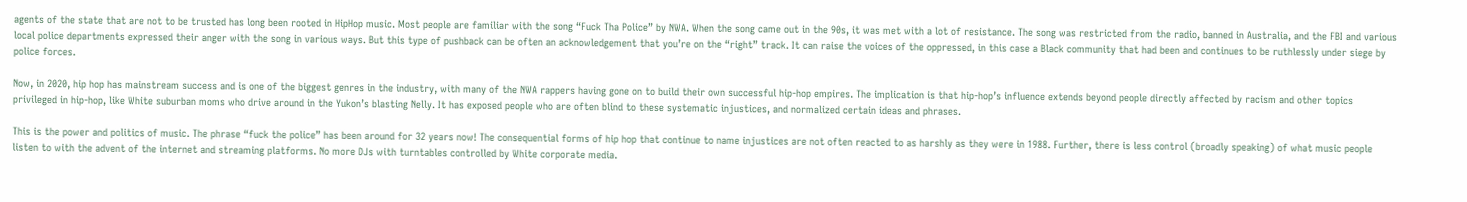agents of the state that are not to be trusted has long been rooted in HipHop music. Most people are familiar with the song “Fuck Tha Police” by NWA. When the song came out in the 90s, it was met with a lot of resistance. The song was restricted from the radio, banned in Australia, and the FBI and various local police departments expressed their anger with the song in various ways. But this type of pushback can be often an acknowledgement that you’re on the “right” track. It can raise the voices of the oppressed, in this case a Black community that had been and continues to be ruthlessly under siege by police forces.

Now, in 2020, hip hop has mainstream success and is one of the biggest genres in the industry, with many of the NWA rappers having gone on to build their own successful hip-hop empires. The implication is that hip-hop’s influence extends beyond people directly affected by racism and other topics privileged in hip-hop, like White suburban moms who drive around in the Yukon’s blasting Nelly. It has exposed people who are often blind to these systematic injustices, and normalized certain ideas and phrases.

This is the power and politics of music. The phrase “fuck the police” has been around for 32 years now! The consequential forms of hip hop that continue to name injustices are not often reacted to as harshly as they were in 1988. Further, there is less control (broadly speaking) of what music people listen to with the advent of the internet and streaming platforms. No more DJs with turntables controlled by White corporate media.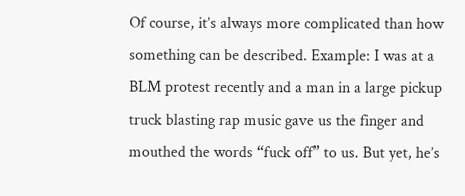Of course, it’s always more complicated than how something can be described. Example: I was at a BLM protest recently and a man in a large pickup truck blasting rap music gave us the finger and mouthed the words “fuck off” to us. But yet, he’s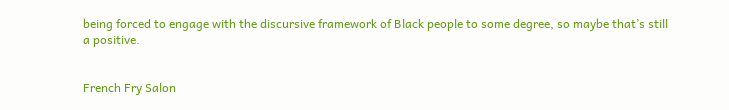being forced to engage with the discursive framework of Black people to some degree, so maybe that’s still a positive.


French Fry Salon